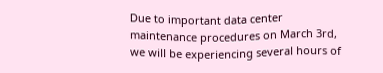Due to important data center maintenance procedures on March 3rd, we will be experiencing several hours of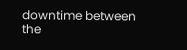downtime between the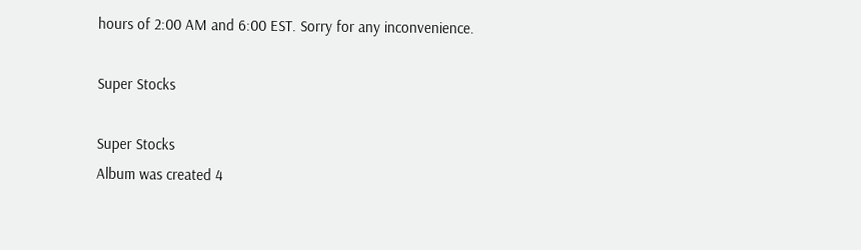hours of 2:00 AM and 6:00 EST. Sorry for any inconvenience.

Super Stocks

Super Stocks
Album was created 4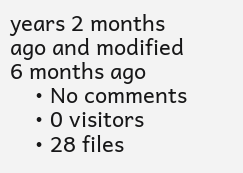years 2 months ago and modified 6 months ago
    • No comments
    • 0 visitors
    • 28 files